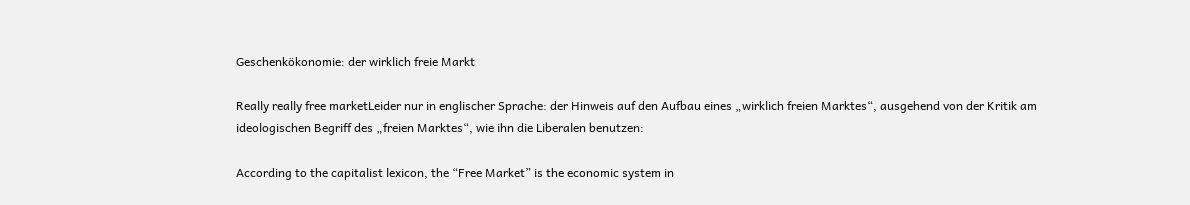Geschenkökonomie: der wirklich freie Markt

Really really free marketLeider nur in englischer Sprache: der Hinweis auf den Aufbau eines „wirklich freien Marktes“, ausgehend von der Kritik am ideologischen Begriff des „freien Marktes“, wie ihn die Liberalen benutzen:

According to the capitalist lexicon, the “Free Market” is the economic system in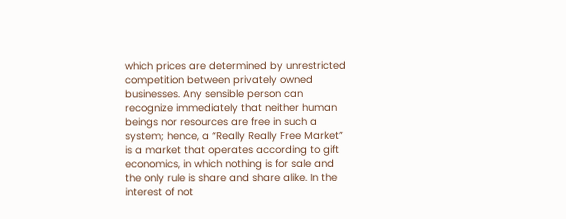which prices are determined by unrestricted competition between privately owned businesses. Any sensible person can recognize immediately that neither human beings nor resources are free in such a system; hence, a “Really Really Free Market” is a market that operates according to gift economics, in which nothing is for sale and the only rule is share and share alike. In the interest of not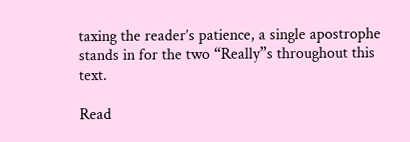taxing the reader’s patience, a single apostrophe stands in for the two “Really”s throughout this text.

Read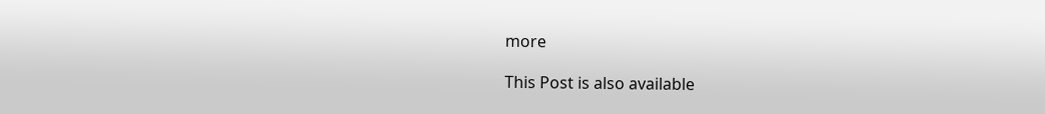more

This Post is also available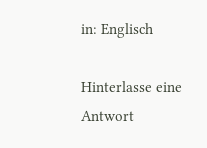in: Englisch

Hinterlasse eine Antwort